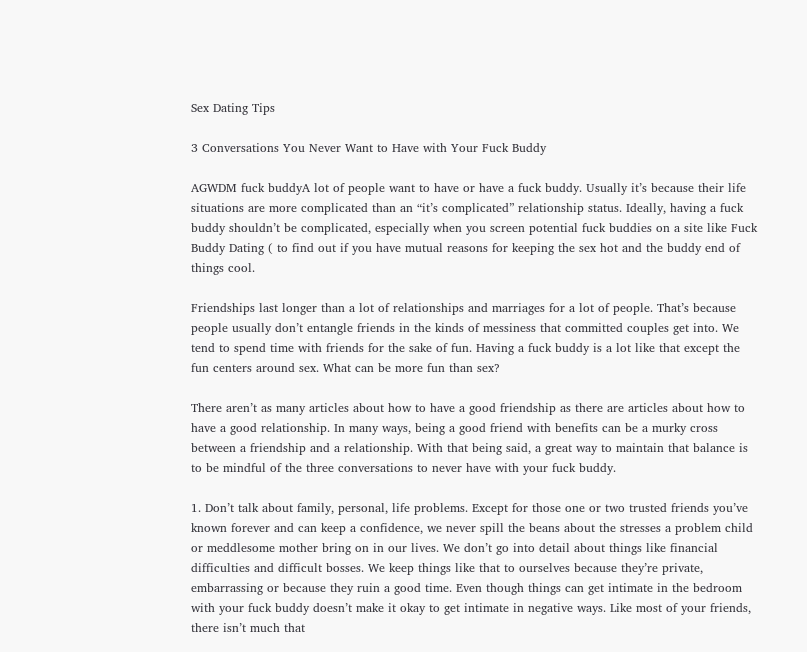Sex Dating Tips

3 Conversations You Never Want to Have with Your Fuck Buddy

AGWDM fuck buddyA lot of people want to have or have a fuck buddy. Usually it’s because their life situations are more complicated than an “it’s complicated” relationship status. Ideally, having a fuck buddy shouldn’t be complicated, especially when you screen potential fuck buddies on a site like Fuck Buddy Dating ( to find out if you have mutual reasons for keeping the sex hot and the buddy end of things cool.

Friendships last longer than a lot of relationships and marriages for a lot of people. That’s because people usually don’t entangle friends in the kinds of messiness that committed couples get into. We tend to spend time with friends for the sake of fun. Having a fuck buddy is a lot like that except the fun centers around sex. What can be more fun than sex?

There aren’t as many articles about how to have a good friendship as there are articles about how to have a good relationship. In many ways, being a good friend with benefits can be a murky cross between a friendship and a relationship. With that being said, a great way to maintain that balance is to be mindful of the three conversations to never have with your fuck buddy.

1. Don’t talk about family, personal, life problems. Except for those one or two trusted friends you’ve known forever and can keep a confidence, we never spill the beans about the stresses a problem child or meddlesome mother bring on in our lives. We don’t go into detail about things like financial difficulties and difficult bosses. We keep things like that to ourselves because they’re private, embarrassing or because they ruin a good time. Even though things can get intimate in the bedroom with your fuck buddy doesn’t make it okay to get intimate in negative ways. Like most of your friends, there isn’t much that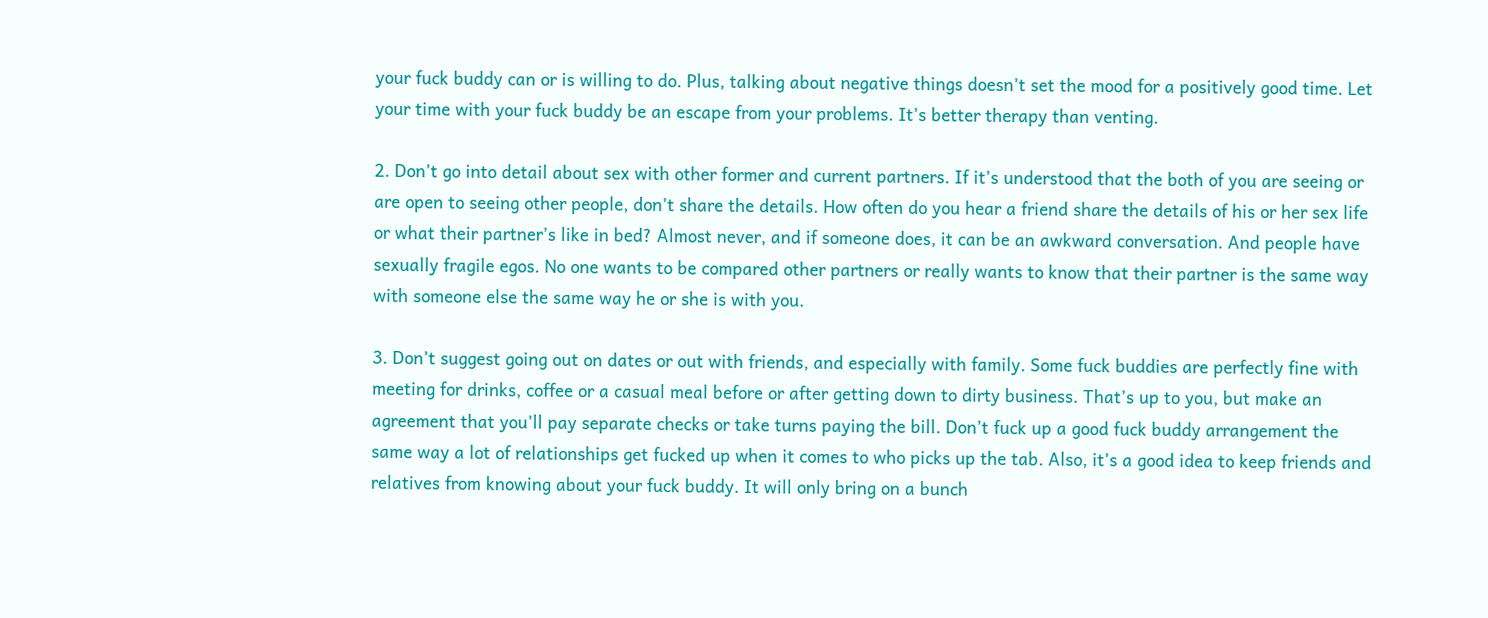your fuck buddy can or is willing to do. Plus, talking about negative things doesn’t set the mood for a positively good time. Let your time with your fuck buddy be an escape from your problems. It’s better therapy than venting.

2. Don’t go into detail about sex with other former and current partners. If it’s understood that the both of you are seeing or are open to seeing other people, don’t share the details. How often do you hear a friend share the details of his or her sex life or what their partner’s like in bed? Almost never, and if someone does, it can be an awkward conversation. And people have sexually fragile egos. No one wants to be compared other partners or really wants to know that their partner is the same way with someone else the same way he or she is with you.

3. Don’t suggest going out on dates or out with friends, and especially with family. Some fuck buddies are perfectly fine with meeting for drinks, coffee or a casual meal before or after getting down to dirty business. That’s up to you, but make an agreement that you’ll pay separate checks or take turns paying the bill. Don’t fuck up a good fuck buddy arrangement the same way a lot of relationships get fucked up when it comes to who picks up the tab. Also, it’s a good idea to keep friends and relatives from knowing about your fuck buddy. It will only bring on a bunch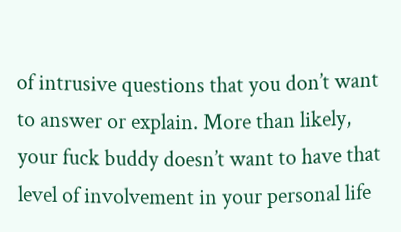of intrusive questions that you don’t want to answer or explain. More than likely, your fuck buddy doesn’t want to have that level of involvement in your personal life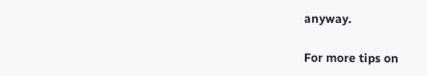anyway.

For more tips on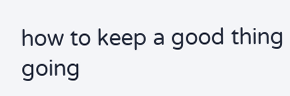how to keep a good thing going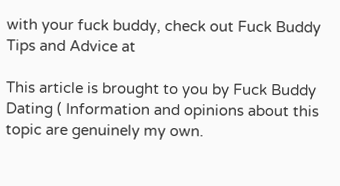with your fuck buddy, check out Fuck Buddy Tips and Advice at

This article is brought to you by Fuck Buddy Dating ( Information and opinions about this topic are genuinely my own.